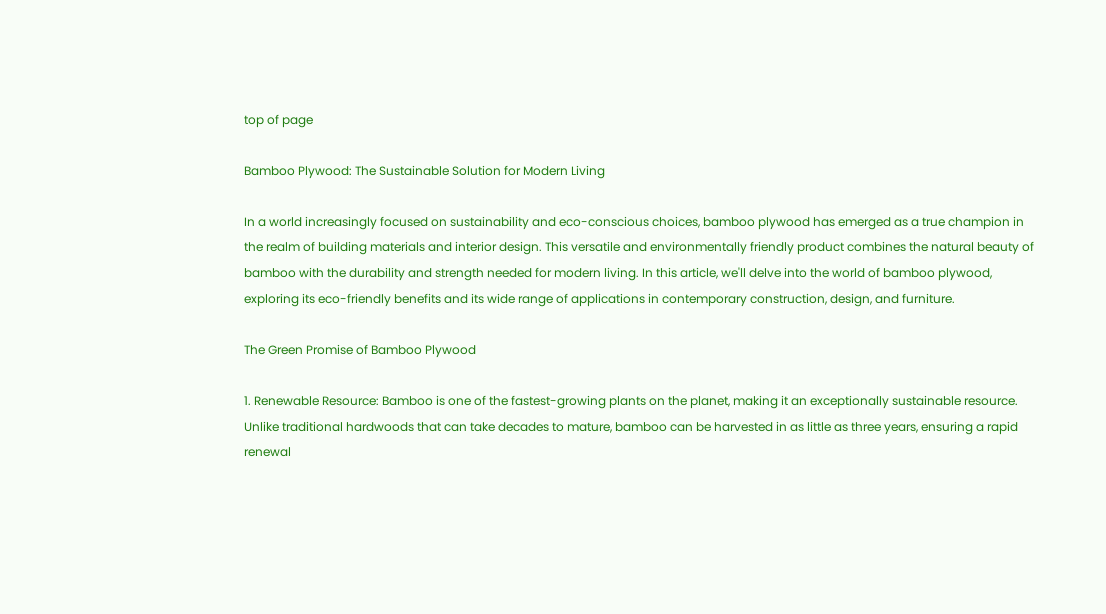top of page

Bamboo Plywood: The Sustainable Solution for Modern Living

In a world increasingly focused on sustainability and eco-conscious choices, bamboo plywood has emerged as a true champion in the realm of building materials and interior design. This versatile and environmentally friendly product combines the natural beauty of bamboo with the durability and strength needed for modern living. In this article, we'll delve into the world of bamboo plywood, exploring its eco-friendly benefits and its wide range of applications in contemporary construction, design, and furniture.

The Green Promise of Bamboo Plywood

1. Renewable Resource: Bamboo is one of the fastest-growing plants on the planet, making it an exceptionally sustainable resource. Unlike traditional hardwoods that can take decades to mature, bamboo can be harvested in as little as three years, ensuring a rapid renewal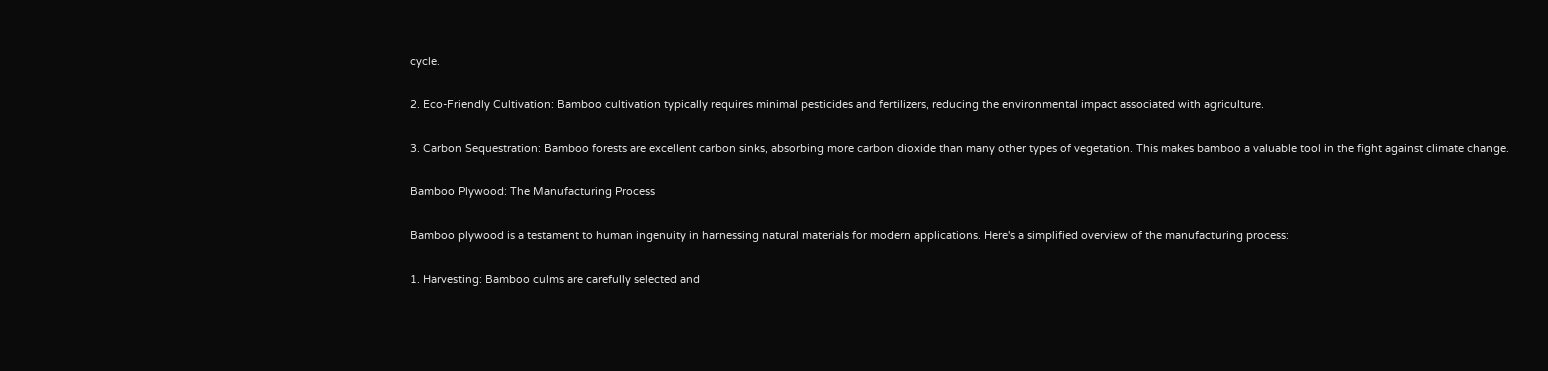cycle.

2. Eco-Friendly Cultivation: Bamboo cultivation typically requires minimal pesticides and fertilizers, reducing the environmental impact associated with agriculture.

3. Carbon Sequestration: Bamboo forests are excellent carbon sinks, absorbing more carbon dioxide than many other types of vegetation. This makes bamboo a valuable tool in the fight against climate change.

Bamboo Plywood: The Manufacturing Process

Bamboo plywood is a testament to human ingenuity in harnessing natural materials for modern applications. Here's a simplified overview of the manufacturing process:

1. Harvesting: Bamboo culms are carefully selected and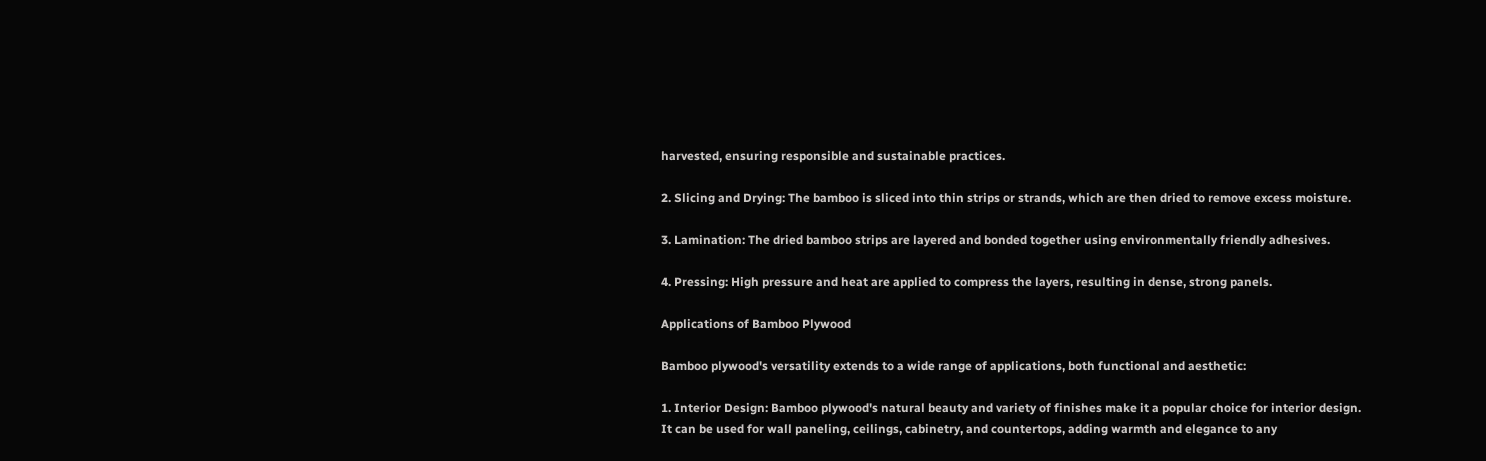harvested, ensuring responsible and sustainable practices.

2. Slicing and Drying: The bamboo is sliced into thin strips or strands, which are then dried to remove excess moisture.

3. Lamination: The dried bamboo strips are layered and bonded together using environmentally friendly adhesives.

4. Pressing: High pressure and heat are applied to compress the layers, resulting in dense, strong panels.

Applications of Bamboo Plywood

Bamboo plywood's versatility extends to a wide range of applications, both functional and aesthetic:

1. Interior Design: Bamboo plywood's natural beauty and variety of finishes make it a popular choice for interior design. It can be used for wall paneling, ceilings, cabinetry, and countertops, adding warmth and elegance to any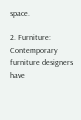space.

2. Furniture: Contemporary furniture designers have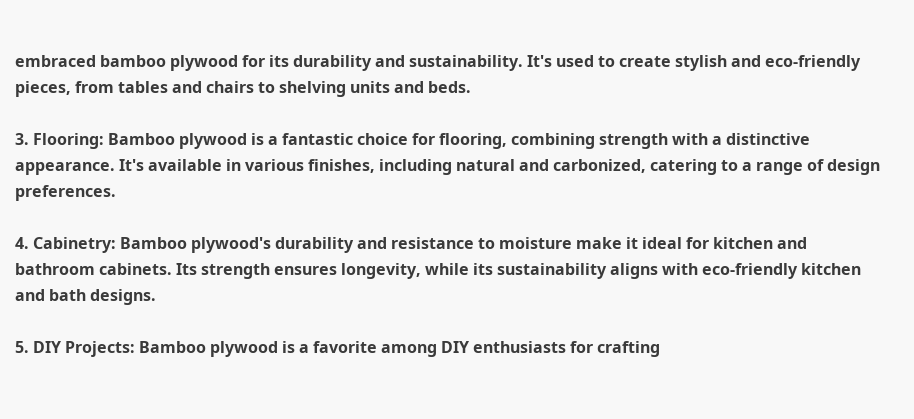embraced bamboo plywood for its durability and sustainability. It's used to create stylish and eco-friendly pieces, from tables and chairs to shelving units and beds.

3. Flooring: Bamboo plywood is a fantastic choice for flooring, combining strength with a distinctive appearance. It's available in various finishes, including natural and carbonized, catering to a range of design preferences.

4. Cabinetry: Bamboo plywood's durability and resistance to moisture make it ideal for kitchen and bathroom cabinets. Its strength ensures longevity, while its sustainability aligns with eco-friendly kitchen and bath designs.

5. DIY Projects: Bamboo plywood is a favorite among DIY enthusiasts for crafting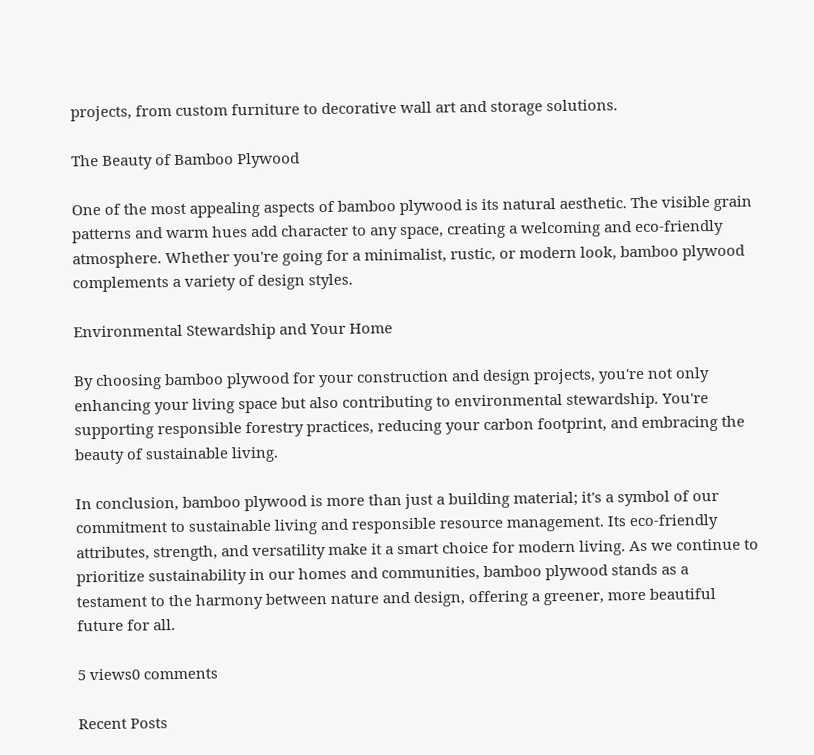projects, from custom furniture to decorative wall art and storage solutions.

The Beauty of Bamboo Plywood

One of the most appealing aspects of bamboo plywood is its natural aesthetic. The visible grain patterns and warm hues add character to any space, creating a welcoming and eco-friendly atmosphere. Whether you're going for a minimalist, rustic, or modern look, bamboo plywood complements a variety of design styles.

Environmental Stewardship and Your Home

By choosing bamboo plywood for your construction and design projects, you're not only enhancing your living space but also contributing to environmental stewardship. You're supporting responsible forestry practices, reducing your carbon footprint, and embracing the beauty of sustainable living.

In conclusion, bamboo plywood is more than just a building material; it's a symbol of our commitment to sustainable living and responsible resource management. Its eco-friendly attributes, strength, and versatility make it a smart choice for modern living. As we continue to prioritize sustainability in our homes and communities, bamboo plywood stands as a testament to the harmony between nature and design, offering a greener, more beautiful future for all.

5 views0 comments

Recent Posts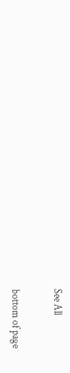See All


bottom of page